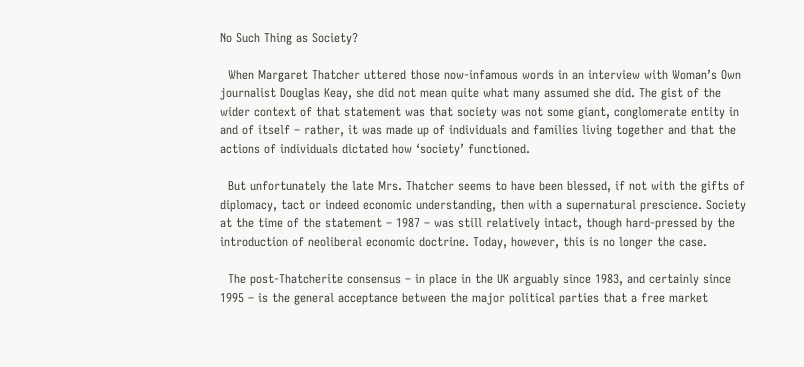No Such Thing as Society?

  When Margaret Thatcher uttered those now-infamous words in an interview with Woman’s Own journalist Douglas Keay, she did not mean quite what many assumed she did. The gist of the wider context of that statement was that society was not some giant, conglomerate entity in and of itself – rather, it was made up of individuals and families living together and that the actions of individuals dictated how ‘society’ functioned.

  But unfortunately the late Mrs. Thatcher seems to have been blessed, if not with the gifts of diplomacy, tact or indeed economic understanding, then with a supernatural prescience. Society at the time of the statement – 1987 – was still relatively intact, though hard-pressed by the introduction of neoliberal economic doctrine. Today, however, this is no longer the case.

  The post-Thatcherite consensus – in place in the UK arguably since 1983, and certainly since 1995 – is the general acceptance between the major political parties that a free market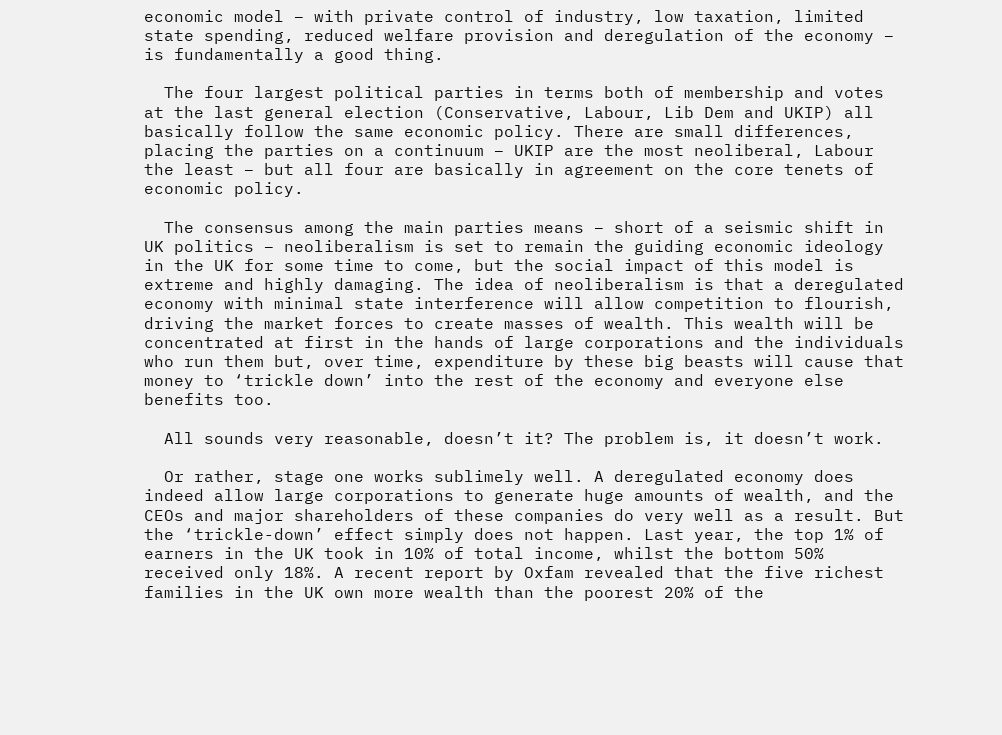economic model – with private control of industry, low taxation, limited state spending, reduced welfare provision and deregulation of the economy – is fundamentally a good thing.

  The four largest political parties in terms both of membership and votes at the last general election (Conservative, Labour, Lib Dem and UKIP) all basically follow the same economic policy. There are small differences, placing the parties on a continuum – UKIP are the most neoliberal, Labour the least – but all four are basically in agreement on the core tenets of economic policy.

  The consensus among the main parties means – short of a seismic shift in UK politics – neoliberalism is set to remain the guiding economic ideology in the UK for some time to come, but the social impact of this model is extreme and highly damaging. The idea of neoliberalism is that a deregulated economy with minimal state interference will allow competition to flourish, driving the market forces to create masses of wealth. This wealth will be concentrated at first in the hands of large corporations and the individuals who run them but, over time, expenditure by these big beasts will cause that money to ‘trickle down’ into the rest of the economy and everyone else benefits too.

  All sounds very reasonable, doesn’t it? The problem is, it doesn’t work.

  Or rather, stage one works sublimely well. A deregulated economy does indeed allow large corporations to generate huge amounts of wealth, and the CEOs and major shareholders of these companies do very well as a result. But the ‘trickle-down’ effect simply does not happen. Last year, the top 1% of earners in the UK took in 10% of total income, whilst the bottom 50% received only 18%. A recent report by Oxfam revealed that the five richest families in the UK own more wealth than the poorest 20% of the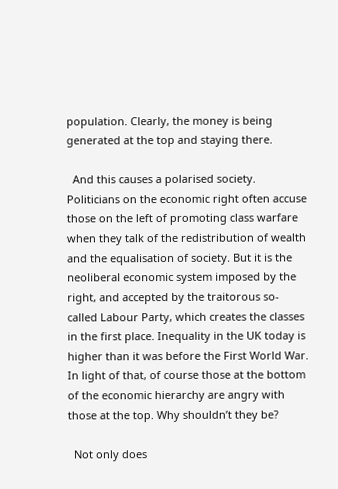population. Clearly, the money is being generated at the top and staying there.

  And this causes a polarised society. Politicians on the economic right often accuse those on the left of promoting class warfare when they talk of the redistribution of wealth and the equalisation of society. But it is the neoliberal economic system imposed by the right, and accepted by the traitorous so-called Labour Party, which creates the classes in the first place. Inequality in the UK today is higher than it was before the First World War. In light of that, of course those at the bottom of the economic hierarchy are angry with those at the top. Why shouldn’t they be?

  Not only does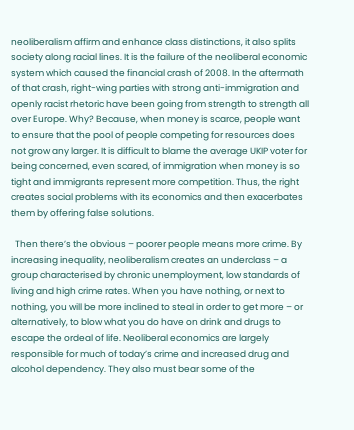neoliberalism affirm and enhance class distinctions, it also splits society along racial lines. It is the failure of the neoliberal economic system which caused the financial crash of 2008. In the aftermath of that crash, right-wing parties with strong anti-immigration and openly racist rhetoric have been going from strength to strength all over Europe. Why? Because, when money is scarce, people want to ensure that the pool of people competing for resources does not grow any larger. It is difficult to blame the average UKIP voter for being concerned, even scared, of immigration when money is so tight and immigrants represent more competition. Thus, the right creates social problems with its economics and then exacerbates them by offering false solutions.

  Then there’s the obvious – poorer people means more crime. By increasing inequality, neoliberalism creates an underclass – a group characterised by chronic unemployment, low standards of living and high crime rates. When you have nothing, or next to nothing, you will be more inclined to steal in order to get more – or alternatively, to blow what you do have on drink and drugs to escape the ordeal of life. Neoliberal economics are largely responsible for much of today’s crime and increased drug and alcohol dependency. They also must bear some of the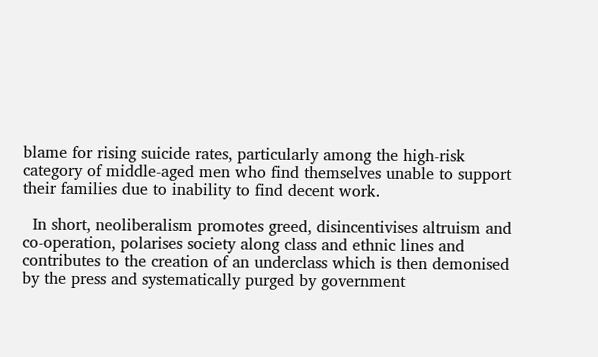blame for rising suicide rates, particularly among the high-risk category of middle-aged men who find themselves unable to support their families due to inability to find decent work.

  In short, neoliberalism promotes greed, disincentivises altruism and co-operation, polarises society along class and ethnic lines and contributes to the creation of an underclass which is then demonised by the press and systematically purged by government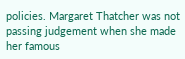policies. Margaret Thatcher was not passing judgement when she made her famous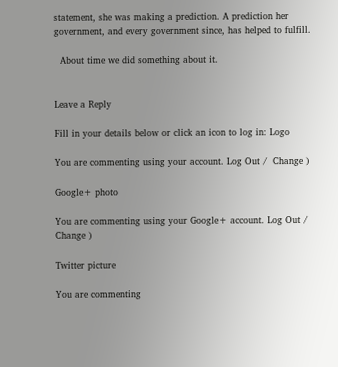statement, she was making a prediction. A prediction her government, and every government since, has helped to fulfill.

  About time we did something about it.


Leave a Reply

Fill in your details below or click an icon to log in: Logo

You are commenting using your account. Log Out /  Change )

Google+ photo

You are commenting using your Google+ account. Log Out /  Change )

Twitter picture

You are commenting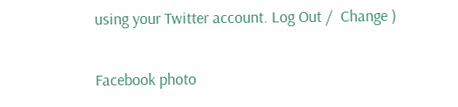using your Twitter account. Log Out /  Change )

Facebook photo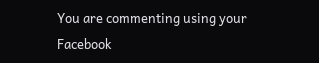You are commenting using your Facebook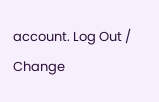account. Log Out /  Change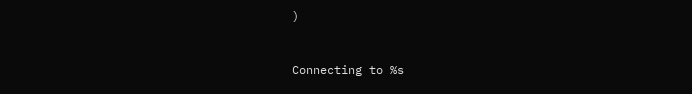)


Connecting to %s